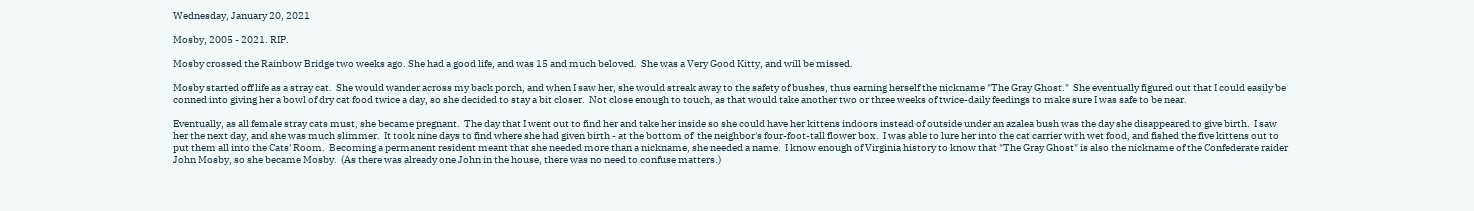Wednesday, January 20, 2021

Mosby, 2005 - 2021. RIP.

Mosby crossed the Rainbow Bridge two weeks ago. She had a good life, and was 15 and much beloved.  She was a Very Good Kitty, and will be missed.

Mosby started off life as a stray cat.  She would wander across my back porch, and when I saw her, she would streak away to the safety of bushes, thus earning herself the nickname "The Gray Ghost."  She eventually figured out that I could easily be conned into giving her a bowl of dry cat food twice a day, so she decided to stay a bit closer.  Not close enough to touch, as that would take another two or three weeks of twice-daily feedings to make sure I was safe to be near.

Eventually, as all female stray cats must, she became pregnant.  The day that I went out to find her and take her inside so she could have her kittens indoors instead of outside under an azalea bush was the day she disappeared to give birth.  I saw her the next day, and she was much slimmer.  It took nine days to find where she had given birth - at the bottom of  the neighbor's four-foot-tall flower box.  I was able to lure her into the cat carrier with wet food, and fished the five kittens out to put them all into the Cats' Room.  Becoming a permanent resident meant that she needed more than a nickname, she needed a name.  I know enough of Virginia history to know that "The Gray Ghost" is also the nickname of the Confederate raider John Mosby, so she became Mosby.  (As there was already one John in the house, there was no need to confuse matters.)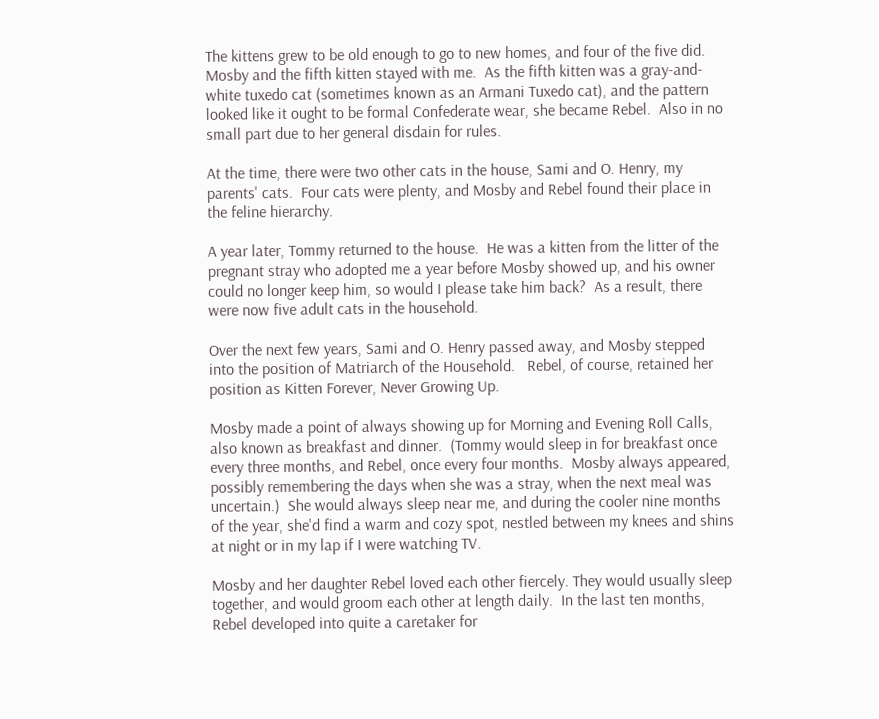The kittens grew to be old enough to go to new homes, and four of the five did. Mosby and the fifth kitten stayed with me.  As the fifth kitten was a gray-and-white tuxedo cat (sometimes known as an Armani Tuxedo cat), and the pattern looked like it ought to be formal Confederate wear, she became Rebel.  Also in no small part due to her general disdain for rules.

At the time, there were two other cats in the house, Sami and O. Henry, my parents' cats.  Four cats were plenty, and Mosby and Rebel found their place in the feline hierarchy.

A year later, Tommy returned to the house.  He was a kitten from the litter of the pregnant stray who adopted me a year before Mosby showed up, and his owner could no longer keep him, so would I please take him back?  As a result, there were now five adult cats in the household.

Over the next few years, Sami and O. Henry passed away, and Mosby stepped into the position of Matriarch of the Household.   Rebel, of course, retained her position as Kitten Forever, Never Growing Up.

Mosby made a point of always showing up for Morning and Evening Roll Calls, also known as breakfast and dinner.  (Tommy would sleep in for breakfast once every three months, and Rebel, once every four months.  Mosby always appeared, possibly remembering the days when she was a stray, when the next meal was uncertain.)  She would always sleep near me, and during the cooler nine months of the year, she'd find a warm and cozy spot, nestled between my knees and shins at night or in my lap if I were watching TV.

Mosby and her daughter Rebel loved each other fiercely. They would usually sleep together, and would groom each other at length daily.  In the last ten months, Rebel developed into quite a caretaker for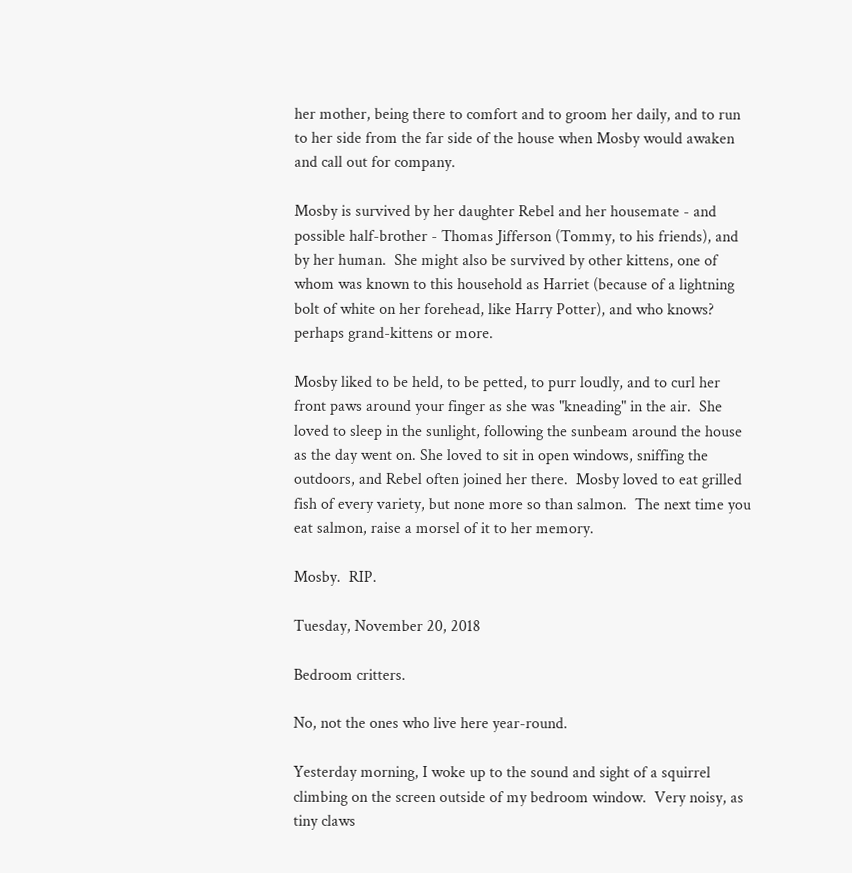her mother, being there to comfort and to groom her daily, and to run to her side from the far side of the house when Mosby would awaken and call out for company.

Mosby is survived by her daughter Rebel and her housemate - and possible half-brother - Thomas Jifferson (Tommy, to his friends), and by her human.  She might also be survived by other kittens, one of whom was known to this household as Harriet (because of a lightning bolt of white on her forehead, like Harry Potter), and who knows? perhaps grand-kittens or more.

Mosby liked to be held, to be petted, to purr loudly, and to curl her front paws around your finger as she was "kneading" in the air.  She loved to sleep in the sunlight, following the sunbeam around the house as the day went on. She loved to sit in open windows, sniffing the outdoors, and Rebel often joined her there.  Mosby loved to eat grilled fish of every variety, but none more so than salmon.  The next time you eat salmon, raise a morsel of it to her memory.

Mosby.  RIP.

Tuesday, November 20, 2018

Bedroom critters.

No, not the ones who live here year-round.

Yesterday morning, I woke up to the sound and sight of a squirrel climbing on the screen outside of my bedroom window.  Very noisy, as tiny claws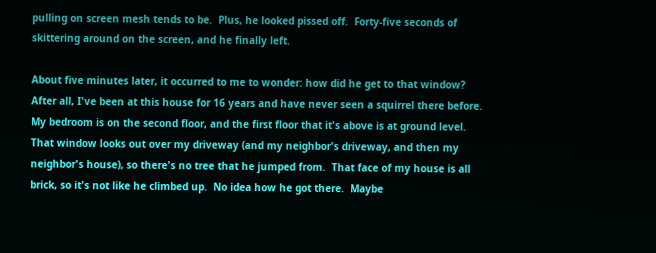pulling on screen mesh tends to be.  Plus, he looked pissed off.  Forty-five seconds of skittering around on the screen, and he finally left.

About five minutes later, it occurred to me to wonder: how did he get to that window? After all, I've been at this house for 16 years and have never seen a squirrel there before.  My bedroom is on the second floor, and the first floor that it's above is at ground level. That window looks out over my driveway (and my neighbor's driveway, and then my neighbor's house), so there's no tree that he jumped from.  That face of my house is all brick, so it's not like he climbed up.  No idea how he got there.  Maybe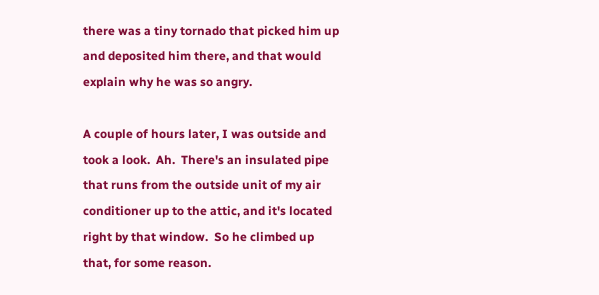there was a tiny tornado that picked him up and deposited him there, and that would explain why he was so angry.

A couple of hours later, I was outside and took a look.  Ah.  There's an insulated pipe that runs from the outside unit of my air conditioner up to the attic, and it's located right by that window.  So he climbed up that, for some reason.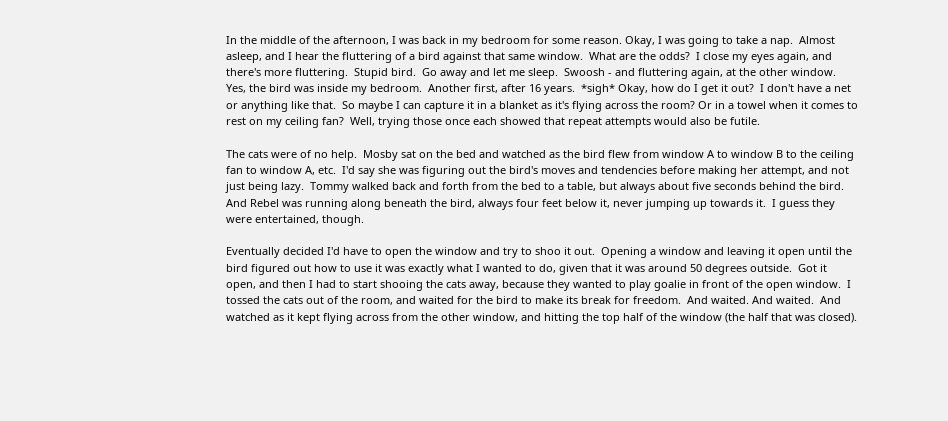In the middle of the afternoon, I was back in my bedroom for some reason. Okay, I was going to take a nap.  Almost asleep, and I hear the fluttering of a bird against that same window.  What are the odds?  I close my eyes again, and there's more fluttering.  Stupid bird.  Go away and let me sleep.  Swoosh - and fluttering again, at the other window.  Yes, the bird was inside my bedroom.  Another first, after 16 years.  *sigh* Okay, how do I get it out?  I don't have a net or anything like that.  So maybe I can capture it in a blanket as it's flying across the room? Or in a towel when it comes to rest on my ceiling fan?  Well, trying those once each showed that repeat attempts would also be futile.

The cats were of no help.  Mosby sat on the bed and watched as the bird flew from window A to window B to the ceiling fan to window A, etc.  I'd say she was figuring out the bird's moves and tendencies before making her attempt, and not just being lazy.  Tommy walked back and forth from the bed to a table, but always about five seconds behind the bird.  And Rebel was running along beneath the bird, always four feet below it, never jumping up towards it.  I guess they were entertained, though.

Eventually decided I'd have to open the window and try to shoo it out.  Opening a window and leaving it open until the bird figured out how to use it was exactly what I wanted to do, given that it was around 50 degrees outside.  Got it open, and then I had to start shooing the cats away, because they wanted to play goalie in front of the open window.  I tossed the cats out of the room, and waited for the bird to make its break for freedom.  And waited. And waited.  And watched as it kept flying across from the other window, and hitting the top half of the window (the half that was closed).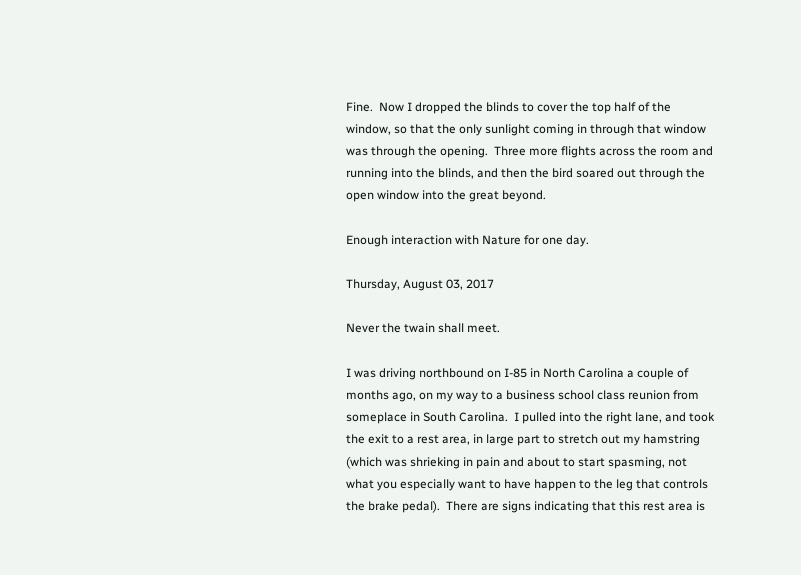Fine.  Now I dropped the blinds to cover the top half of the window, so that the only sunlight coming in through that window was through the opening.  Three more flights across the room and running into the blinds, and then the bird soared out through the open window into the great beyond.

Enough interaction with Nature for one day.

Thursday, August 03, 2017

Never the twain shall meet.

I was driving northbound on I-85 in North Carolina a couple of months ago, on my way to a business school class reunion from someplace in South Carolina.  I pulled into the right lane, and took the exit to a rest area, in large part to stretch out my hamstring (which was shrieking in pain and about to start spasming, not what you especially want to have happen to the leg that controls the brake pedal).  There are signs indicating that this rest area is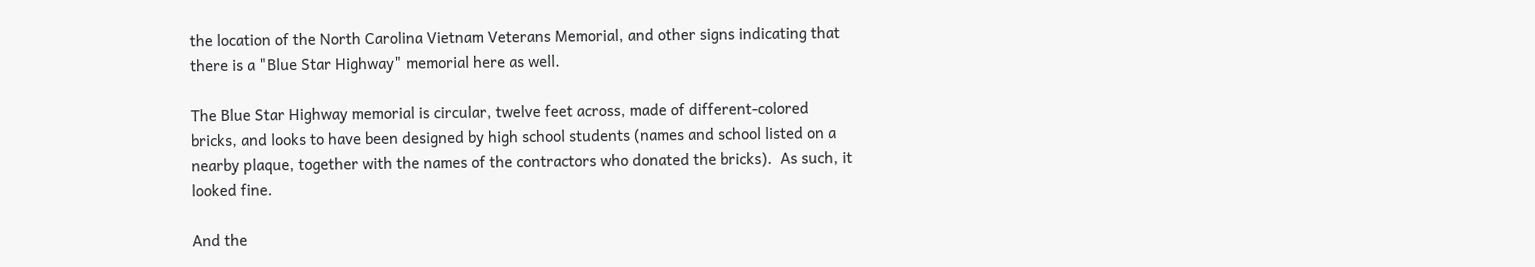the location of the North Carolina Vietnam Veterans Memorial, and other signs indicating that there is a "Blue Star Highway" memorial here as well.

The Blue Star Highway memorial is circular, twelve feet across, made of different-colored bricks, and looks to have been designed by high school students (names and school listed on a nearby plaque, together with the names of the contractors who donated the bricks).  As such, it looked fine.

And the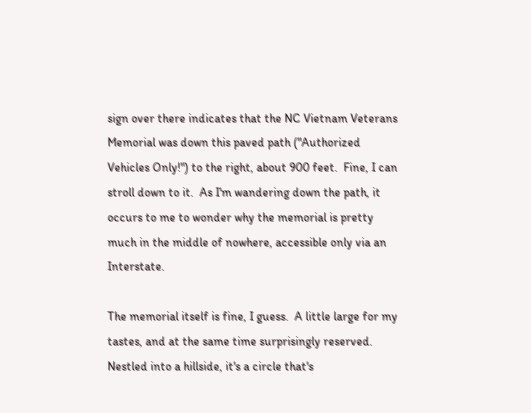sign over there indicates that the NC Vietnam Veterans Memorial was down this paved path ("Authorized Vehicles Only!") to the right, about 900 feet.  Fine, I can stroll down to it.  As I'm wandering down the path, it occurs to me to wonder why the memorial is pretty much in the middle of nowhere, accessible only via an Interstate.

The memorial itself is fine, I guess.  A little large for my tastes, and at the same time surprisingly reserved. Nestled into a hillside, it's a circle that's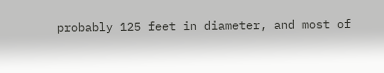probably 125 feet in diameter, and most of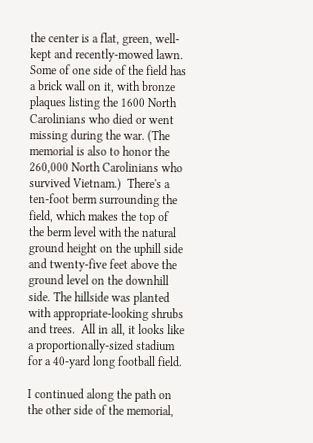the center is a flat, green, well-kept and recently-mowed lawn.  Some of one side of the field has a brick wall on it, with bronze plaques listing the 1600 North Carolinians who died or went missing during the war. (The memorial is also to honor the 260,000 North Carolinians who survived Vietnam.)  There's a ten-foot berm surrounding the field, which makes the top of the berm level with the natural ground height on the uphill side and twenty-five feet above the ground level on the downhill side. The hillside was planted with appropriate-looking shrubs and trees.  All in all, it looks like a proportionally-sized stadium for a 40-yard long football field.

I continued along the path on the other side of the memorial,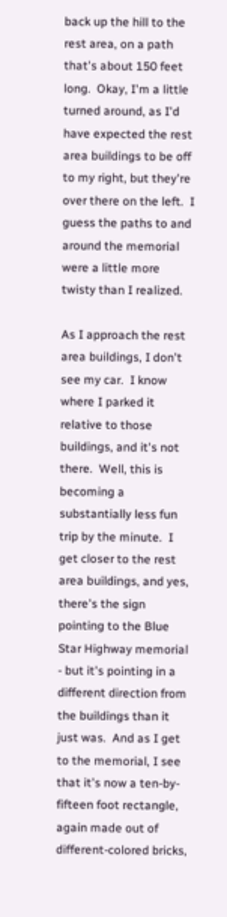back up the hill to the rest area, on a path that's about 150 feet long.  Okay, I'm a little turned around, as I'd have expected the rest area buildings to be off to my right, but they're over there on the left.  I guess the paths to and around the memorial were a little more twisty than I realized.

As I approach the rest area buildings, I don't see my car.  I know where I parked it relative to those buildings, and it's not there.  Well, this is becoming a substantially less fun trip by the minute.  I get closer to the rest area buildings, and yes, there's the sign pointing to the Blue Star Highway memorial - but it's pointing in a different direction from the buildings than it just was.  And as I get to the memorial, I see that it's now a ten-by-fifteen foot rectangle, again made out of different-colored bricks,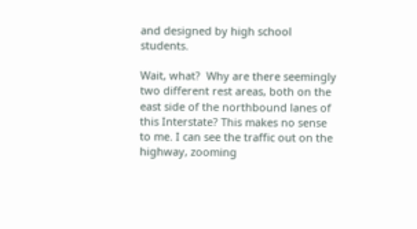and designed by high school students.

Wait, what?  Why are there seemingly two different rest areas, both on the east side of the northbound lanes of this Interstate? This makes no sense to me. I can see the traffic out on the highway, zooming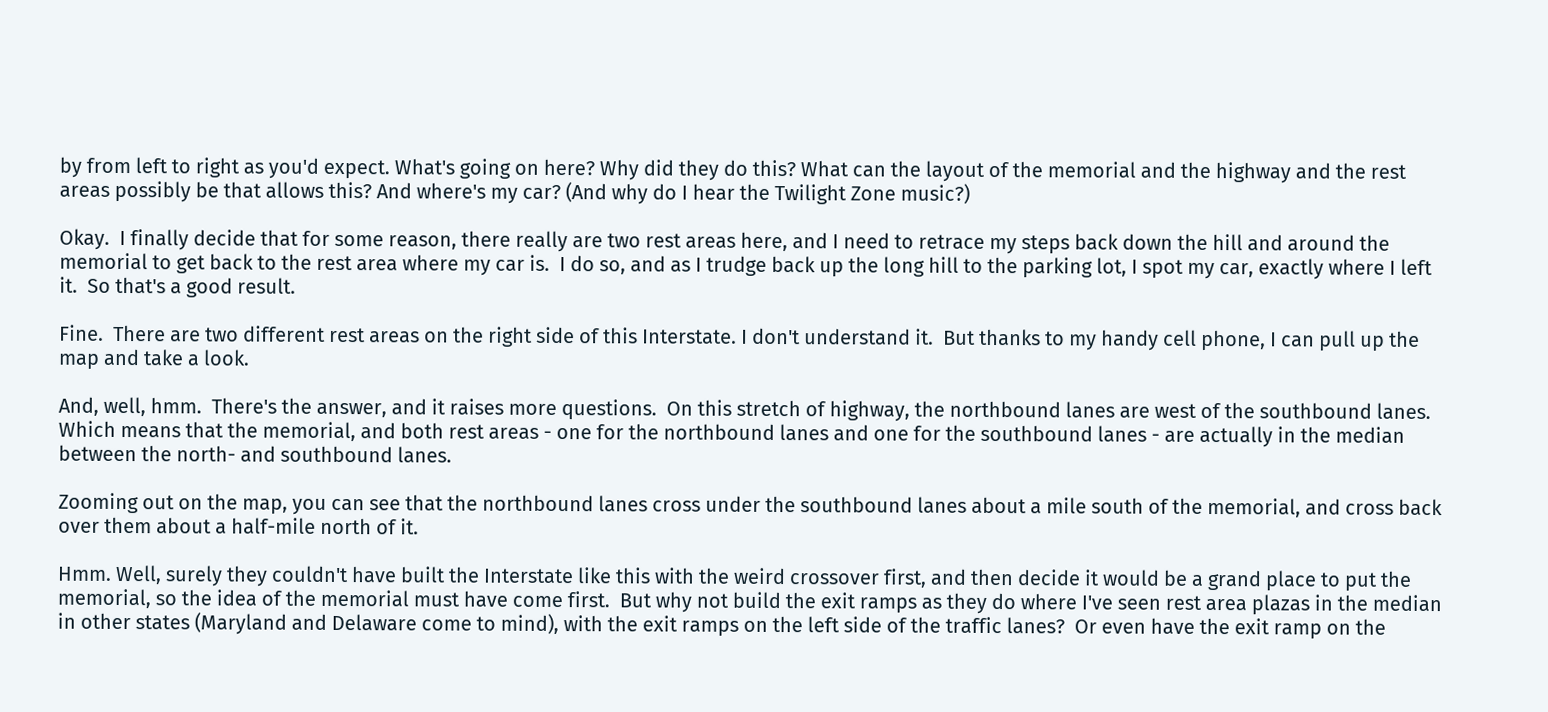by from left to right as you'd expect. What's going on here? Why did they do this? What can the layout of the memorial and the highway and the rest areas possibly be that allows this? And where's my car? (And why do I hear the Twilight Zone music?)

Okay.  I finally decide that for some reason, there really are two rest areas here, and I need to retrace my steps back down the hill and around the memorial to get back to the rest area where my car is.  I do so, and as I trudge back up the long hill to the parking lot, I spot my car, exactly where I left it.  So that's a good result.

Fine.  There are two different rest areas on the right side of this Interstate. I don't understand it.  But thanks to my handy cell phone, I can pull up the map and take a look.

And, well, hmm.  There's the answer, and it raises more questions.  On this stretch of highway, the northbound lanes are west of the southbound lanes.  Which means that the memorial, and both rest areas - one for the northbound lanes and one for the southbound lanes - are actually in the median between the north- and southbound lanes.

Zooming out on the map, you can see that the northbound lanes cross under the southbound lanes about a mile south of the memorial, and cross back over them about a half-mile north of it.

Hmm. Well, surely they couldn't have built the Interstate like this with the weird crossover first, and then decide it would be a grand place to put the memorial, so the idea of the memorial must have come first.  But why not build the exit ramps as they do where I've seen rest area plazas in the median in other states (Maryland and Delaware come to mind), with the exit ramps on the left side of the traffic lanes?  Or even have the exit ramp on the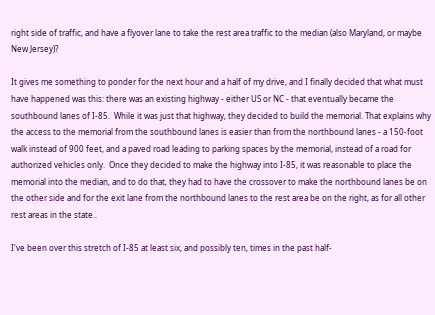right side of traffic, and have a flyover lane to take the rest area traffic to the median (also Maryland, or maybe New Jersey)?

It gives me something to ponder for the next hour and a half of my drive, and I finally decided that what must have happened was this: there was an existing highway - either US or NC - that eventually became the southbound lanes of I-85.  While it was just that highway, they decided to build the memorial. That explains why the access to the memorial from the southbound lanes is easier than from the northbound lanes - a 150-foot walk instead of 900 feet, and a paved road leading to parking spaces by the memorial, instead of a road for authorized vehicles only.  Once they decided to make the highway into I-85, it was reasonable to place the memorial into the median, and to do that, they had to have the crossover to make the northbound lanes be on the other side and for the exit lane from the northbound lanes to the rest area be on the right, as for all other rest areas in the state..

I've been over this stretch of I-85 at least six, and possibly ten, times in the past half-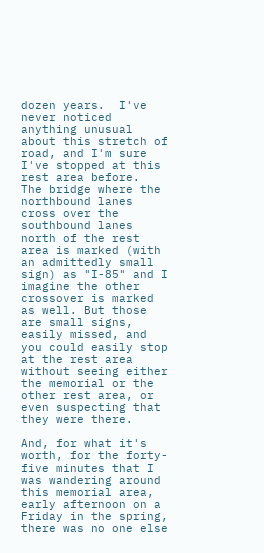dozen years.  I've never noticed anything unusual about this stretch of road, and I'm sure I've stopped at this rest area before.  The bridge where the northbound lanes cross over the southbound lanes north of the rest area is marked (with an admittedly small sign) as "I-85" and I imagine the other crossover is marked as well. But those are small signs, easily missed, and you could easily stop at the rest area without seeing either the memorial or the other rest area, or even suspecting that they were there.

And, for what it's worth, for the forty-five minutes that I was wandering around this memorial area, early afternoon on a Friday in the spring, there was no one else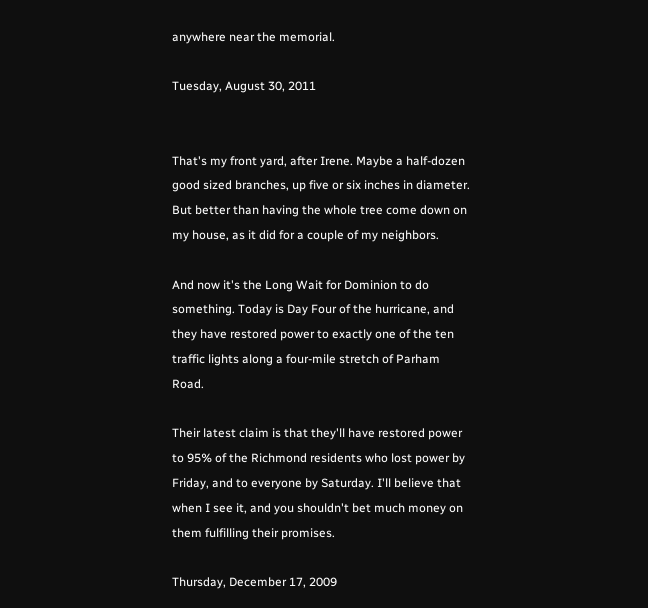anywhere near the memorial.

Tuesday, August 30, 2011


That's my front yard, after Irene. Maybe a half-dozen good sized branches, up five or six inches in diameter. But better than having the whole tree come down on my house, as it did for a couple of my neighbors.

And now it's the Long Wait for Dominion to do something. Today is Day Four of the hurricane, and they have restored power to exactly one of the ten traffic lights along a four-mile stretch of Parham Road.

Their latest claim is that they'll have restored power to 95% of the Richmond residents who lost power by Friday, and to everyone by Saturday. I'll believe that when I see it, and you shouldn't bet much money on them fulfilling their promises.

Thursday, December 17, 2009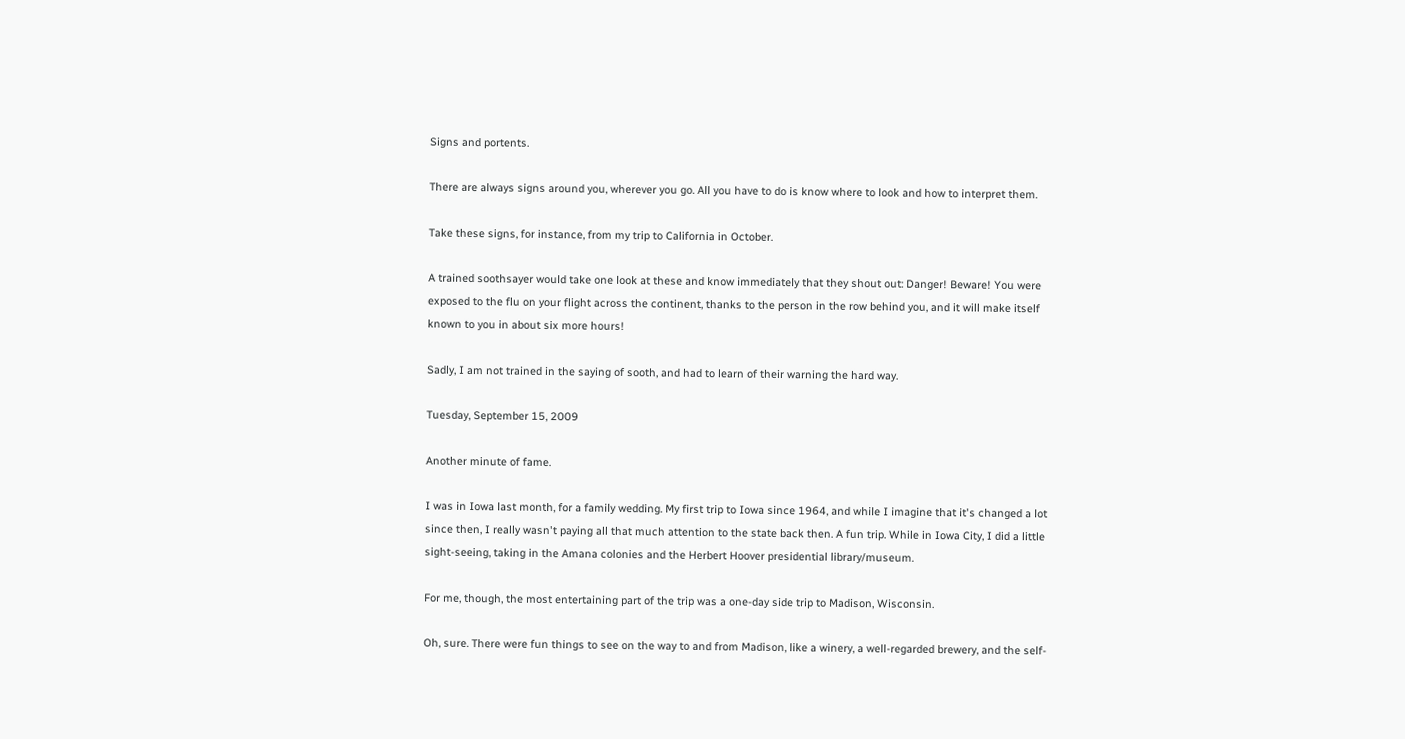Signs and portents.

There are always signs around you, wherever you go. All you have to do is know where to look and how to interpret them.

Take these signs, for instance, from my trip to California in October.

A trained soothsayer would take one look at these and know immediately that they shout out: Danger! Beware! You were exposed to the flu on your flight across the continent, thanks to the person in the row behind you, and it will make itself known to you in about six more hours!

Sadly, I am not trained in the saying of sooth, and had to learn of their warning the hard way.

Tuesday, September 15, 2009

Another minute of fame.

I was in Iowa last month, for a family wedding. My first trip to Iowa since 1964, and while I imagine that it's changed a lot since then, I really wasn't paying all that much attention to the state back then. A fun trip. While in Iowa City, I did a little sight-seeing, taking in the Amana colonies and the Herbert Hoover presidential library/museum.

For me, though, the most entertaining part of the trip was a one-day side trip to Madison, Wisconsin.

Oh, sure. There were fun things to see on the way to and from Madison, like a winery, a well-regarded brewery, and the self-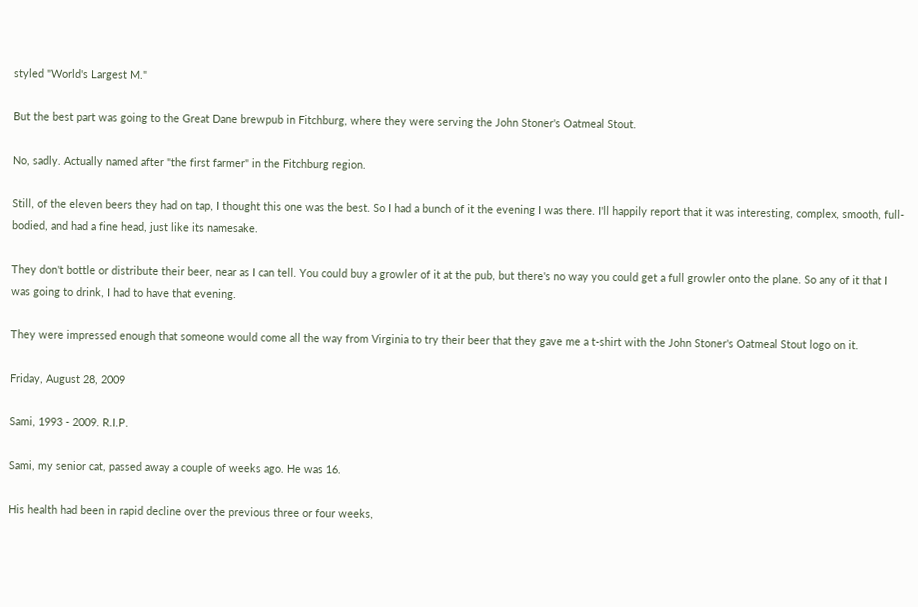styled "World's Largest M."

But the best part was going to the Great Dane brewpub in Fitchburg, where they were serving the John Stoner's Oatmeal Stout.

No, sadly. Actually named after "the first farmer" in the Fitchburg region.

Still, of the eleven beers they had on tap, I thought this one was the best. So I had a bunch of it the evening I was there. I'll happily report that it was interesting, complex, smooth, full-bodied, and had a fine head, just like its namesake.

They don't bottle or distribute their beer, near as I can tell. You could buy a growler of it at the pub, but there's no way you could get a full growler onto the plane. So any of it that I was going to drink, I had to have that evening.

They were impressed enough that someone would come all the way from Virginia to try their beer that they gave me a t-shirt with the John Stoner's Oatmeal Stout logo on it.

Friday, August 28, 2009

Sami, 1993 - 2009. R.I.P.

Sami, my senior cat, passed away a couple of weeks ago. He was 16.

His health had been in rapid decline over the previous three or four weeks,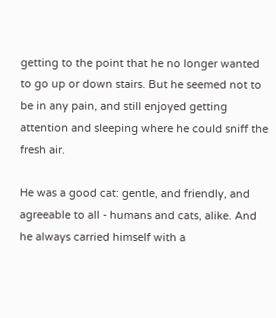getting to the point that he no longer wanted to go up or down stairs. But he seemed not to be in any pain, and still enjoyed getting attention and sleeping where he could sniff the fresh air.

He was a good cat: gentle, and friendly, and agreeable to all - humans and cats, alike. And he always carried himself with a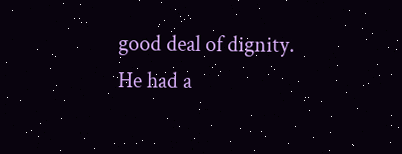good deal of dignity. He had a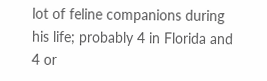lot of feline companions during his life; probably 4 in Florida and 4 or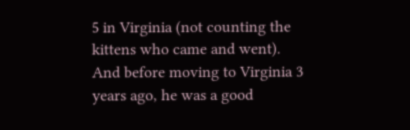5 in Virginia (not counting the kittens who came and went). And before moving to Virginia 3 years ago, he was a good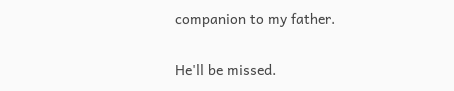companion to my father.

He'll be missed.